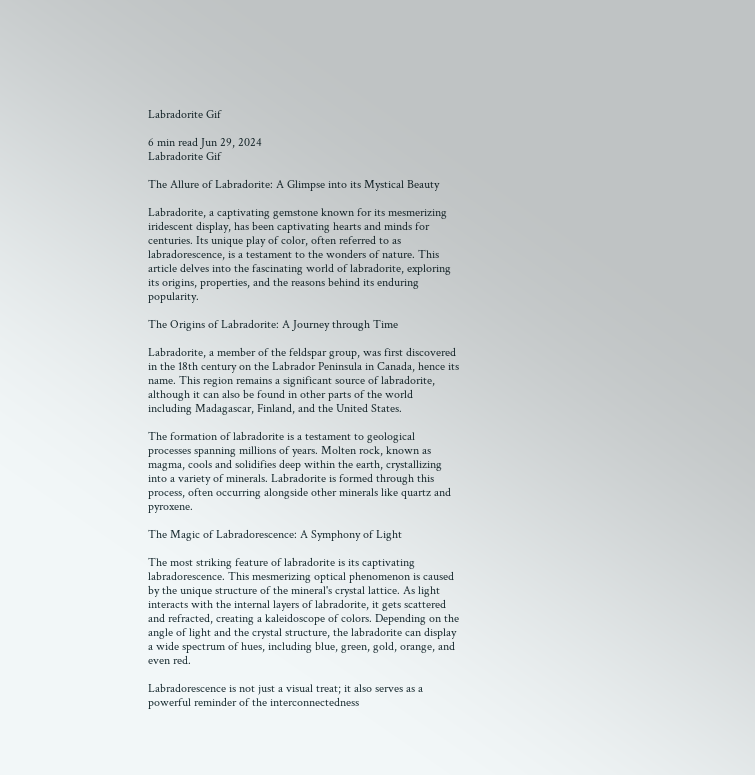Labradorite Gif

6 min read Jun 29, 2024
Labradorite Gif

The Allure of Labradorite: A Glimpse into its Mystical Beauty

Labradorite, a captivating gemstone known for its mesmerizing iridescent display, has been captivating hearts and minds for centuries. Its unique play of color, often referred to as labradorescence, is a testament to the wonders of nature. This article delves into the fascinating world of labradorite, exploring its origins, properties, and the reasons behind its enduring popularity.

The Origins of Labradorite: A Journey through Time

Labradorite, a member of the feldspar group, was first discovered in the 18th century on the Labrador Peninsula in Canada, hence its name. This region remains a significant source of labradorite, although it can also be found in other parts of the world including Madagascar, Finland, and the United States.

The formation of labradorite is a testament to geological processes spanning millions of years. Molten rock, known as magma, cools and solidifies deep within the earth, crystallizing into a variety of minerals. Labradorite is formed through this process, often occurring alongside other minerals like quartz and pyroxene.

The Magic of Labradorescence: A Symphony of Light

The most striking feature of labradorite is its captivating labradorescence. This mesmerizing optical phenomenon is caused by the unique structure of the mineral's crystal lattice. As light interacts with the internal layers of labradorite, it gets scattered and refracted, creating a kaleidoscope of colors. Depending on the angle of light and the crystal structure, the labradorite can display a wide spectrum of hues, including blue, green, gold, orange, and even red.

Labradorescence is not just a visual treat; it also serves as a powerful reminder of the interconnectedness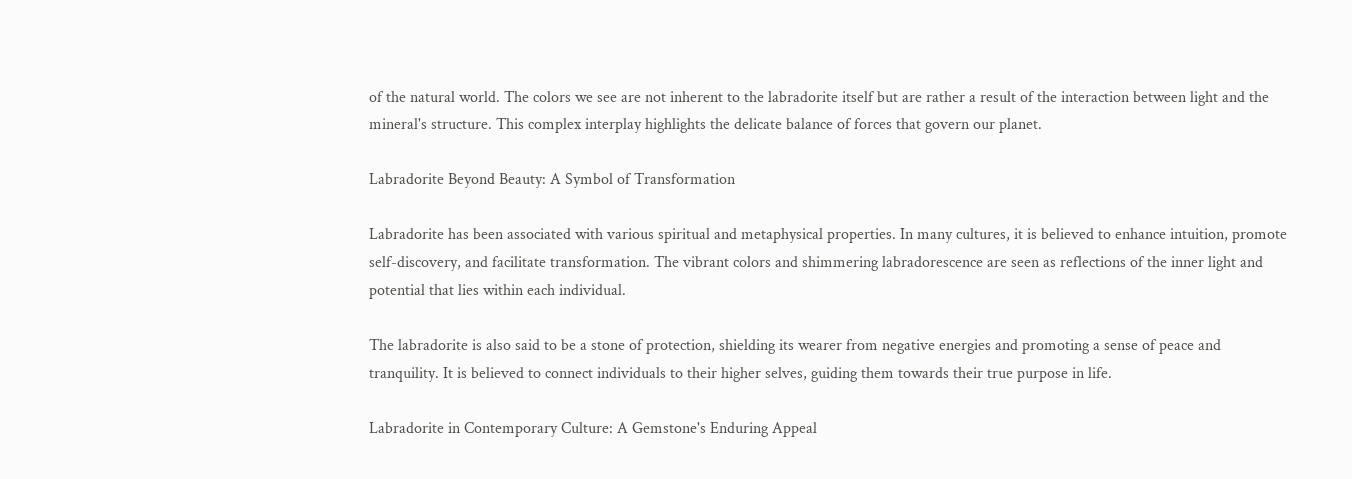of the natural world. The colors we see are not inherent to the labradorite itself but are rather a result of the interaction between light and the mineral's structure. This complex interplay highlights the delicate balance of forces that govern our planet.

Labradorite Beyond Beauty: A Symbol of Transformation

Labradorite has been associated with various spiritual and metaphysical properties. In many cultures, it is believed to enhance intuition, promote self-discovery, and facilitate transformation. The vibrant colors and shimmering labradorescence are seen as reflections of the inner light and potential that lies within each individual.

The labradorite is also said to be a stone of protection, shielding its wearer from negative energies and promoting a sense of peace and tranquility. It is believed to connect individuals to their higher selves, guiding them towards their true purpose in life.

Labradorite in Contemporary Culture: A Gemstone's Enduring Appeal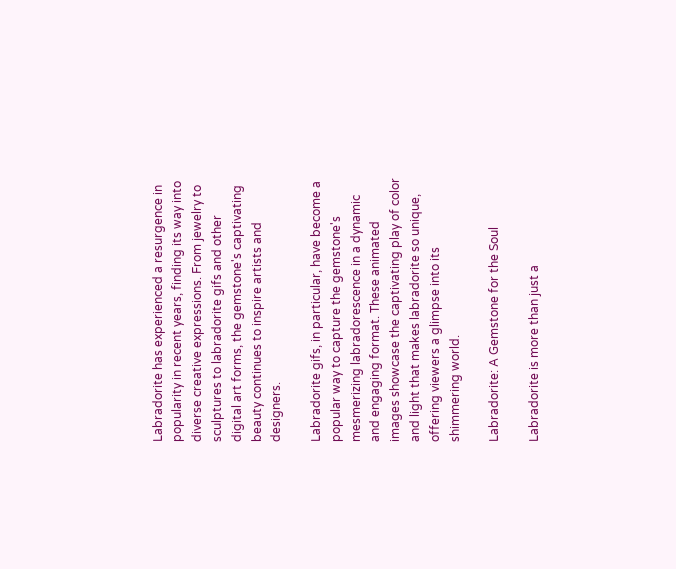Labradorite has experienced a resurgence in popularity in recent years, finding its way into diverse creative expressions. From jewelry to sculptures to labradorite gifs and other digital art forms, the gemstone's captivating beauty continues to inspire artists and designers.

Labradorite gifs, in particular, have become a popular way to capture the gemstone's mesmerizing labradorescence in a dynamic and engaging format. These animated images showcase the captivating play of color and light that makes labradorite so unique, offering viewers a glimpse into its shimmering world.

Labradorite: A Gemstone for the Soul

Labradorite is more than just a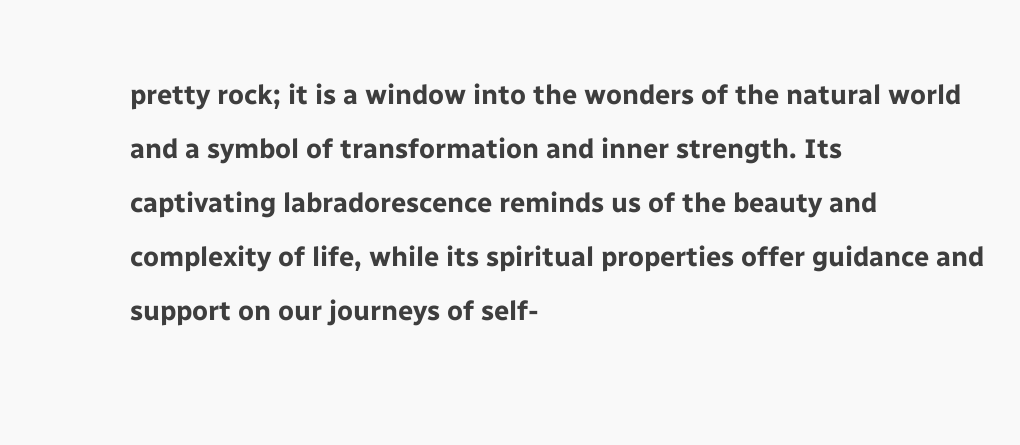pretty rock; it is a window into the wonders of the natural world and a symbol of transformation and inner strength. Its captivating labradorescence reminds us of the beauty and complexity of life, while its spiritual properties offer guidance and support on our journeys of self-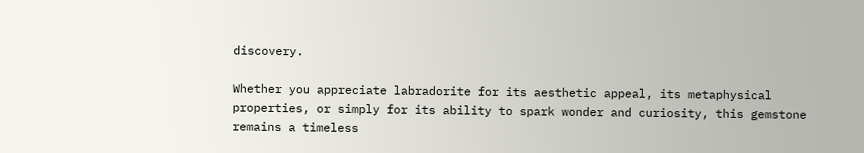discovery.

Whether you appreciate labradorite for its aesthetic appeal, its metaphysical properties, or simply for its ability to spark wonder and curiosity, this gemstone remains a timeless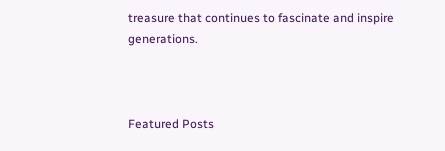treasure that continues to fascinate and inspire generations.



Featured Posts